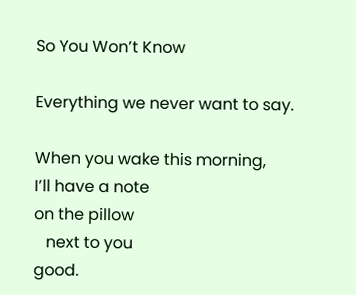So You Won’t Know

Everything we never want to say.

When you wake this morning,
I’ll have a note
on the pillow
   next to you
good.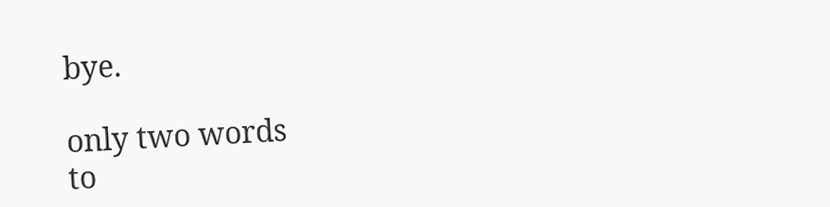bye.

only two words
to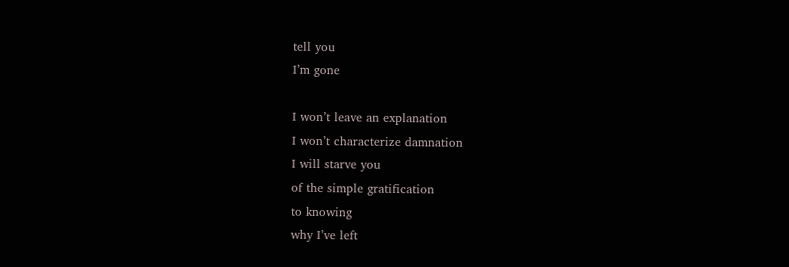tell you
I’m gone

I won’t leave an explanation
I won’t characterize damnation
I will starve you
of the simple gratification
to knowing
why I’ve left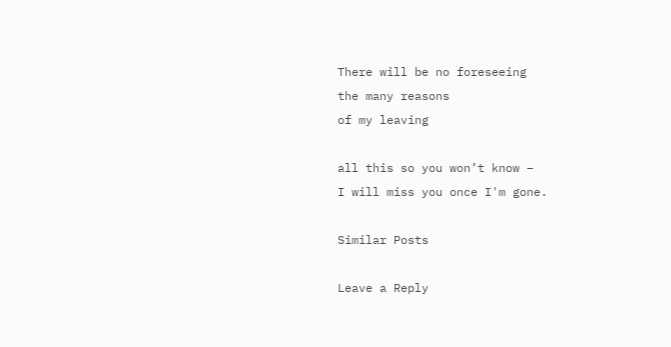There will be no foreseeing
the many reasons
of my leaving

all this so you won’t know –
I will miss you once I'm gone.

Similar Posts

Leave a Reply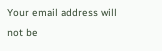Your email address will not be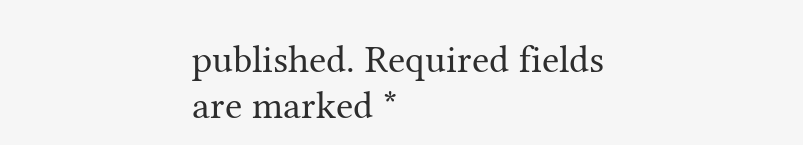published. Required fields are marked *